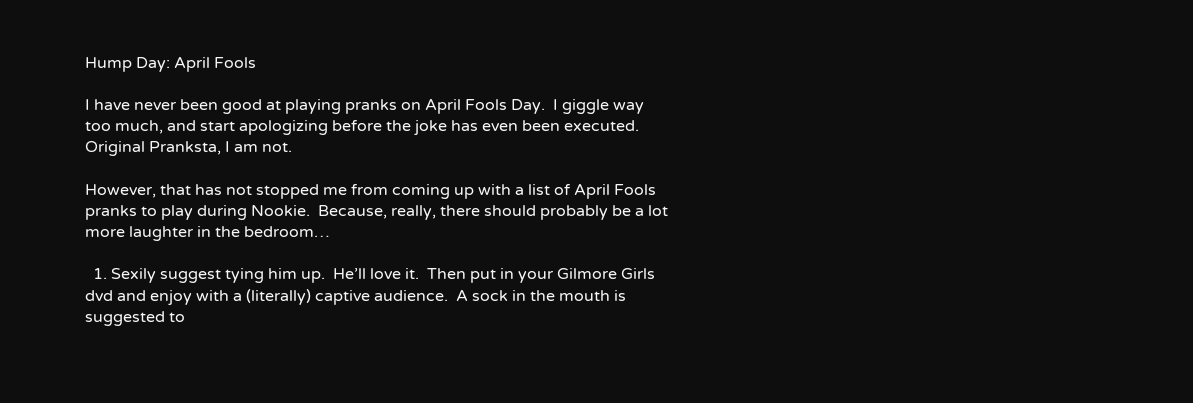Hump Day: April Fools

I have never been good at playing pranks on April Fools Day.  I giggle way too much, and start apologizing before the joke has even been executed.  Original Pranksta, I am not.

However, that has not stopped me from coming up with a list of April Fools pranks to play during Nookie.  Because, really, there should probably be a lot more laughter in the bedroom…

  1. Sexily suggest tying him up.  He’ll love it.  Then put in your Gilmore Girls dvd and enjoy with a (literally) captive audience.  A sock in the mouth is suggested to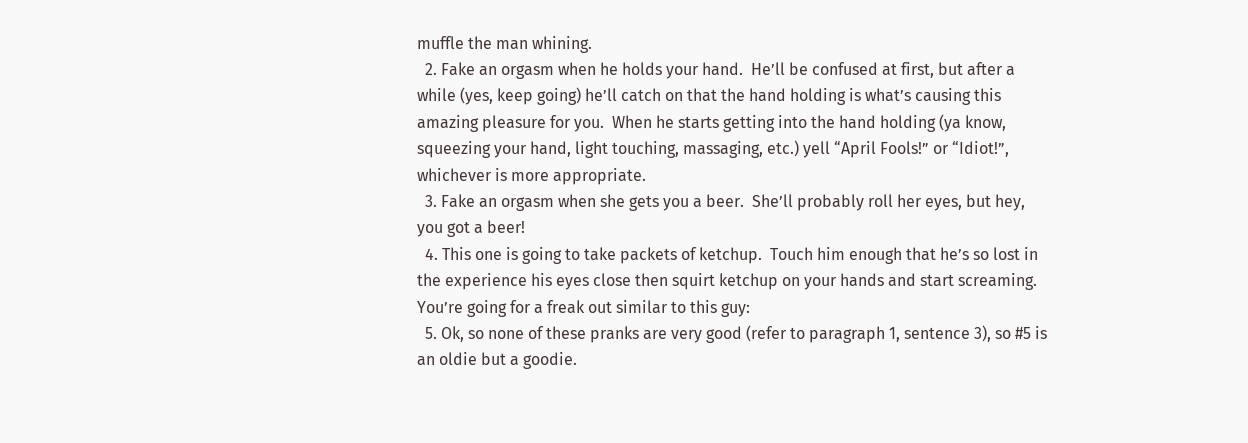muffle the man whining.
  2. Fake an orgasm when he holds your hand.  He’ll be confused at first, but after a while (yes, keep going) he’ll catch on that the hand holding is what’s causing this amazing pleasure for you.  When he starts getting into the hand holding (ya know, squeezing your hand, light touching, massaging, etc.) yell “April Fools!” or “Idiot!”, whichever is more appropriate.
  3. Fake an orgasm when she gets you a beer.  She’ll probably roll her eyes, but hey, you got a beer!
  4. This one is going to take packets of ketchup.  Touch him enough that he’s so lost in the experience his eyes close then squirt ketchup on your hands and start screaming.  You’re going for a freak out similar to this guy:
  5. Ok, so none of these pranks are very good (refer to paragraph 1, sentence 3), so #5 is an oldie but a goodie.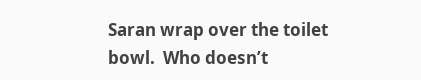Saran wrap over the toilet bowl.  Who doesn’t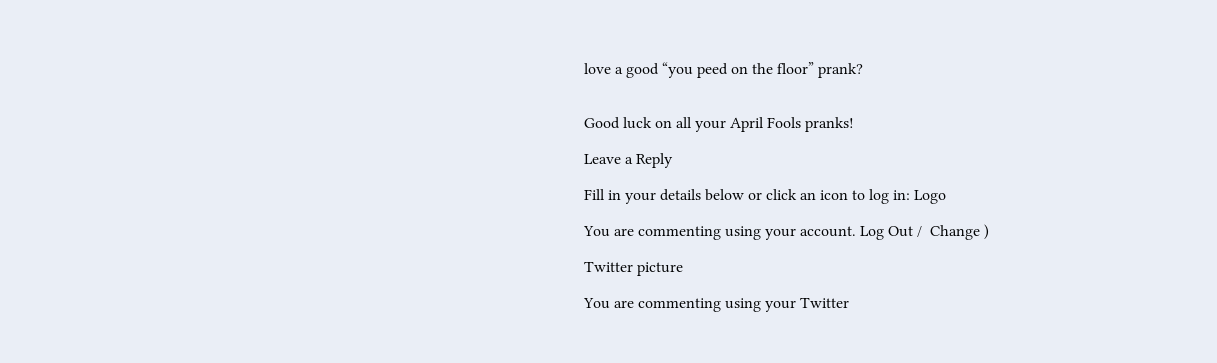love a good “you peed on the floor” prank?


Good luck on all your April Fools pranks!

Leave a Reply

Fill in your details below or click an icon to log in: Logo

You are commenting using your account. Log Out /  Change )

Twitter picture

You are commenting using your Twitter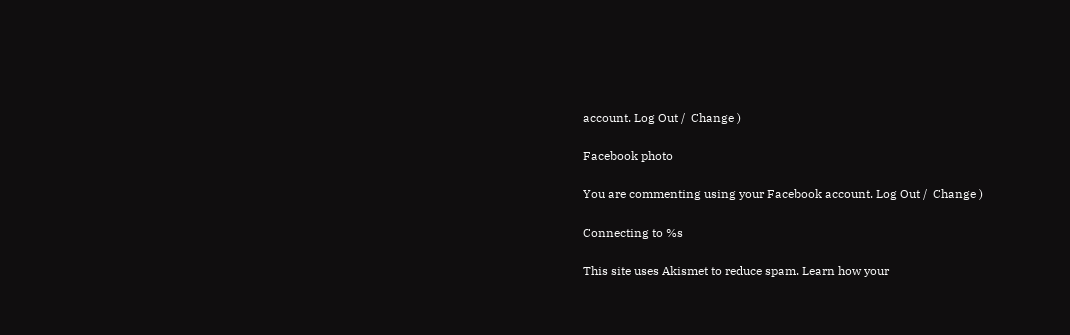account. Log Out /  Change )

Facebook photo

You are commenting using your Facebook account. Log Out /  Change )

Connecting to %s

This site uses Akismet to reduce spam. Learn how your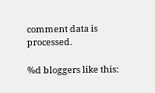comment data is processed.

%d bloggers like this: